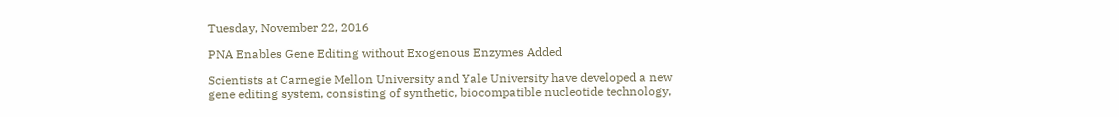Tuesday, November 22, 2016

PNA Enables Gene Editing without Exogenous Enzymes Added

Scientists at Carnegie Mellon University and Yale University have developed a new gene editing system, consisting of synthetic, biocompatible nucleotide technology,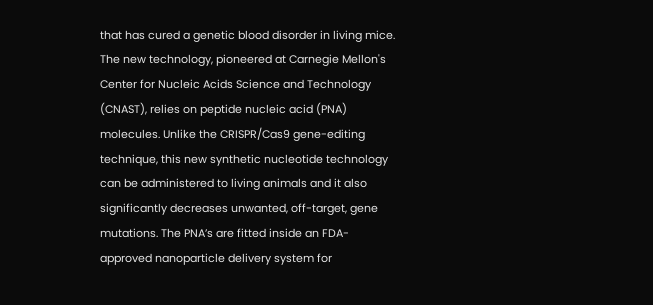that has cured a genetic blood disorder in living mice. The new technology, pioneered at Carnegie Mellon's Center for Nucleic Acids Science and Technology (CNAST), relies on peptide nucleic acid (PNA) molecules. Unlike the CRISPR/Cas9 gene-editing technique, this new synthetic nucleotide technology can be administered to living animals and it also significantly decreases unwanted, off-target, gene mutations. The PNA’s are fitted inside an FDA-approved nanoparticle delivery system for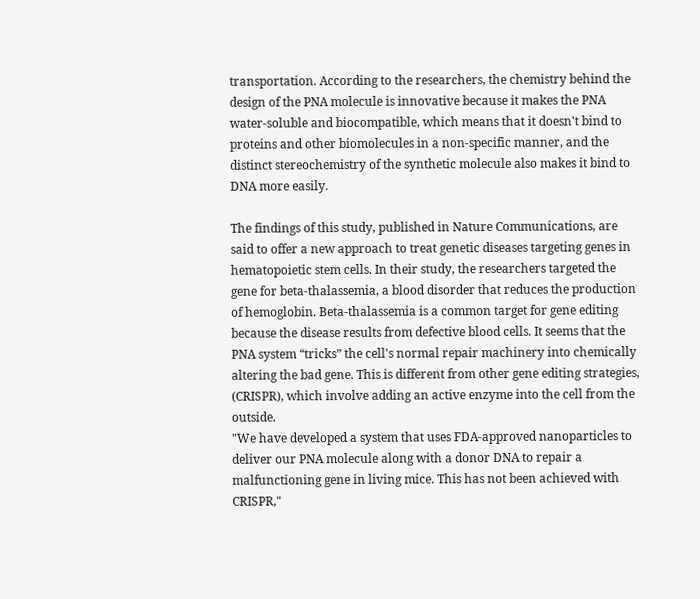transportation. According to the researchers, the chemistry behind the design of the PNA molecule is innovative because it makes the PNA water-soluble and biocompatible, which means that it doesn't bind to proteins and other biomolecules in a non-specific manner, and the distinct stereochemistry of the synthetic molecule also makes it bind to DNA more easily.

The findings of this study, published in Nature Communications, are said to offer a new approach to treat genetic diseases targeting genes in hematopoietic stem cells. In their study, the researchers targeted the gene for beta-thalassemia, a blood disorder that reduces the production of hemoglobin. Beta-thalassemia is a common target for gene editing because the disease results from defective blood cells. It seems that the PNA system “tricks” the cell's normal repair machinery into chemically altering the bad gene. This is different from other gene editing strategies, (CRISPR), which involve adding an active enzyme into the cell from the outside.
"We have developed a system that uses FDA-approved nanoparticles to deliver our PNA molecule along with a donor DNA to repair a malfunctioning gene in living mice. This has not been achieved with CRISPR,"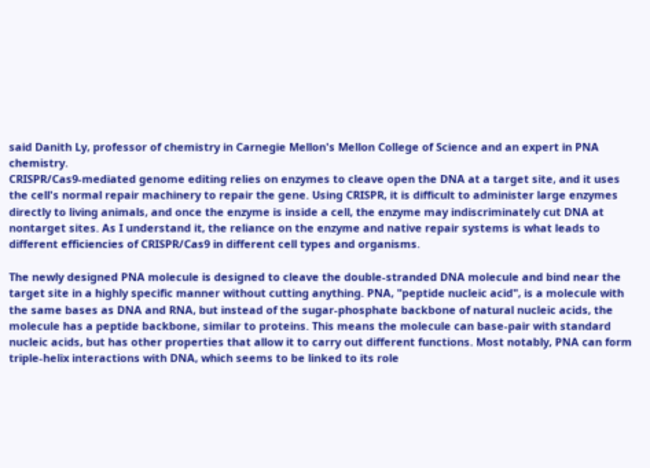said Danith Ly, professor of chemistry in Carnegie Mellon's Mellon College of Science and an expert in PNA chemistry.
CRISPR/Cas9-mediated genome editing relies on enzymes to cleave open the DNA at a target site, and it uses the cell's normal repair machinery to repair the gene. Using CRISPR, it is difficult to administer large enzymes directly to living animals, and once the enzyme is inside a cell, the enzyme may indiscriminately cut DNA at nontarget sites. As I understand it, the reliance on the enzyme and native repair systems is what leads to different efficiencies of CRISPR/Cas9 in different cell types and organisms.

The newly designed PNA molecule is designed to cleave the double-stranded DNA molecule and bind near the target site in a highly specific manner without cutting anything. PNA, "peptide nucleic acid", is a molecule with the same bases as DNA and RNA, but instead of the sugar-phosphate backbone of natural nucleic acids, the molecule has a peptide backbone, similar to proteins. This means the molecule can base-pair with standard nucleic acids, but has other properties that allow it to carry out different functions. Most notably, PNA can form triple-helix interactions with DNA, which seems to be linked to its role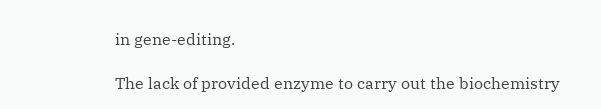in gene-editing.

The lack of provided enzyme to carry out the biochemistry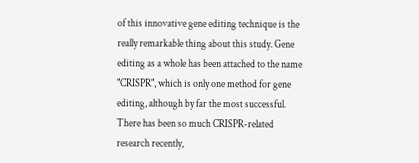of this innovative gene editing technique is the really remarkable thing about this study. Gene editing as a whole has been attached to the name "CRISPR", which is only one method for gene editing, although by far the most successful.  There has been so much CRISPR-related research recently,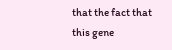that the fact that this gene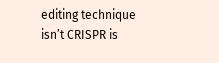editing technique isn’t CRISPR is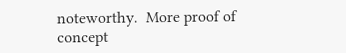noteworthy.  More proof of concept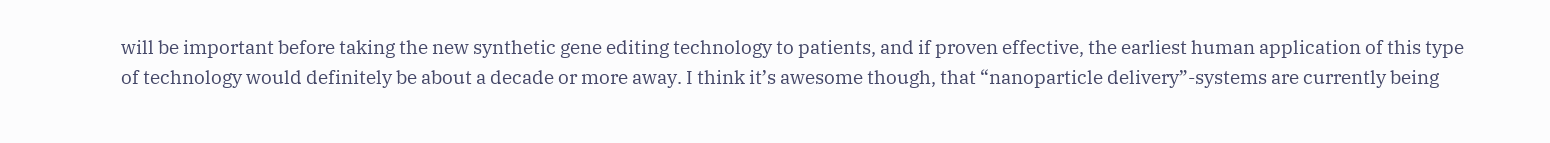will be important before taking the new synthetic gene editing technology to patients, and if proven effective, the earliest human application of this type of technology would definitely be about a decade or more away. I think it’s awesome though, that “nanoparticle delivery”-systems are currently being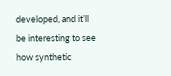developed, and it’ll be interesting to see how synthetic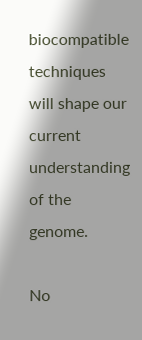biocompatible techniques will shape our current understanding of the genome.

No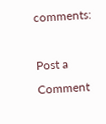comments:

Post a Comment